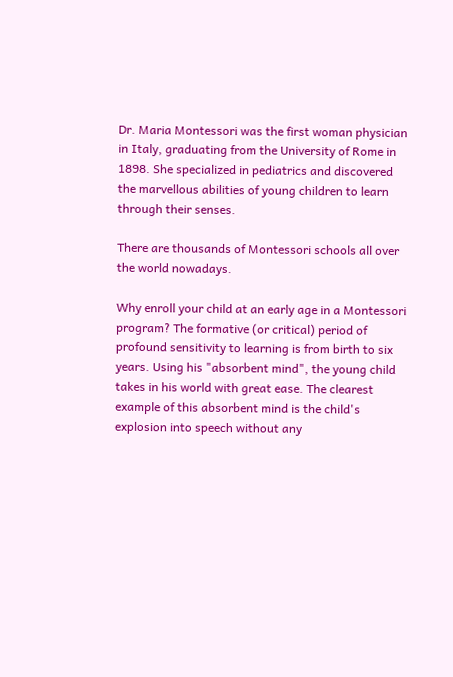Dr. Maria Montessori was the first woman physician in Italy, graduating from the University of Rome in 1898. She specialized in pediatrics and discovered the marvellous abilities of young children to learn through their senses.

There are thousands of Montessori schools all over the world nowadays.

Why enroll your child at an early age in a Montessori program? The formative (or critical) period of profound sensitivity to learning is from birth to six years. Using his "absorbent mind", the young child takes in his world with great ease. The clearest example of this absorbent mind is the child's explosion into speech without any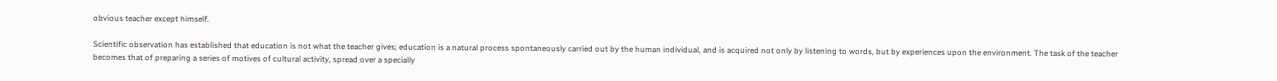obvious teacher except himself.

Scientific observation has established that education is not what the teacher gives; education is a natural process spontaneously carried out by the human individual, and is acquired not only by listening to words, but by experiences upon the environment. The task of the teacher becomes that of preparing a series of motives of cultural activity, spread over a specially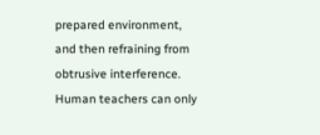prepared environment, and then refraining from obtrusive interference. Human teachers can only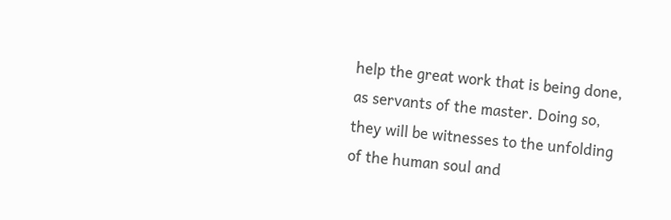help the great work that is being done, as servants of the master. Doing so, they will be witnesses to the unfolding of the human soul and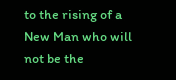to the rising of a New Man who will not be the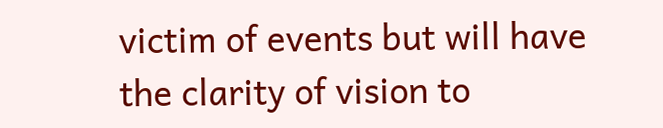victim of events but will have the clarity of vision to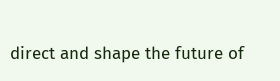direct and shape the future of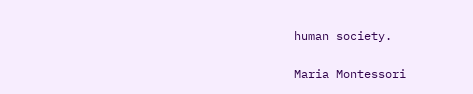human society.

Maria Montessori